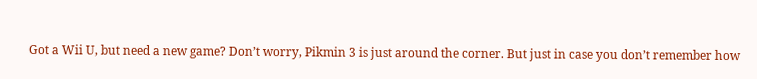Got a Wii U, but need a new game? Don’t worry, Pikmin 3 is just around the corner. But just in case you don’t remember how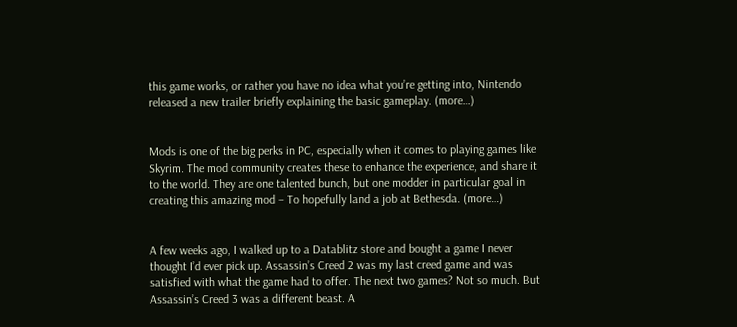this game works, or rather you have no idea what you’re getting into, Nintendo released a new trailer briefly explaining the basic gameplay. (more…)


Mods is one of the big perks in PC, especially when it comes to playing games like Skyrim. The mod community creates these to enhance the experience, and share it to the world. They are one talented bunch, but one modder in particular goal in creating this amazing mod – To hopefully land a job at Bethesda. (more…)


A few weeks ago, I walked up to a Datablitz store and bought a game I never thought I’d ever pick up. Assassin’s Creed 2 was my last creed game and was satisfied with what the game had to offer. The next two games? Not so much. But Assassin’s Creed 3 was a different beast. A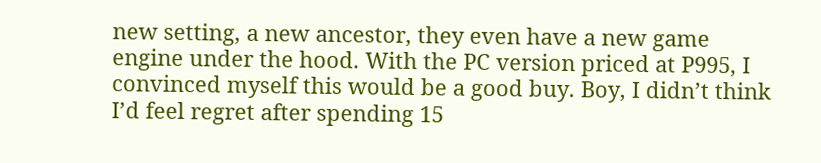new setting, a new ancestor, they even have a new game engine under the hood. With the PC version priced at P995, I convinced myself this would be a good buy. Boy, I didn’t think I’d feel regret after spending 15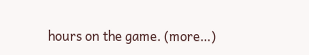hours on the game. (more…)